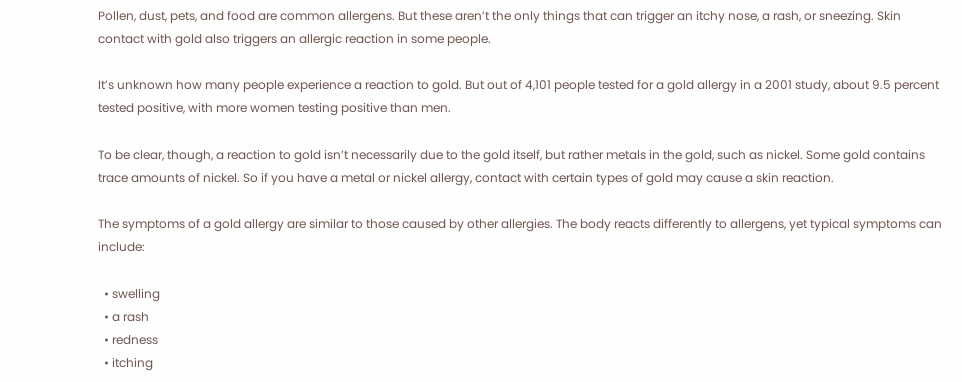Pollen, dust, pets, and food are common allergens. But these aren’t the only things that can trigger an itchy nose, a rash, or sneezing. Skin contact with gold also triggers an allergic reaction in some people.

It’s unknown how many people experience a reaction to gold. But out of 4,101 people tested for a gold allergy in a 2001 study, about 9.5 percent tested positive, with more women testing positive than men.

To be clear, though, a reaction to gold isn’t necessarily due to the gold itself, but rather metals in the gold, such as nickel. Some gold contains trace amounts of nickel. So if you have a metal or nickel allergy, contact with certain types of gold may cause a skin reaction.

The symptoms of a gold allergy are similar to those caused by other allergies. The body reacts differently to allergens, yet typical symptoms can include:

  • swelling
  • a rash
  • redness
  • itching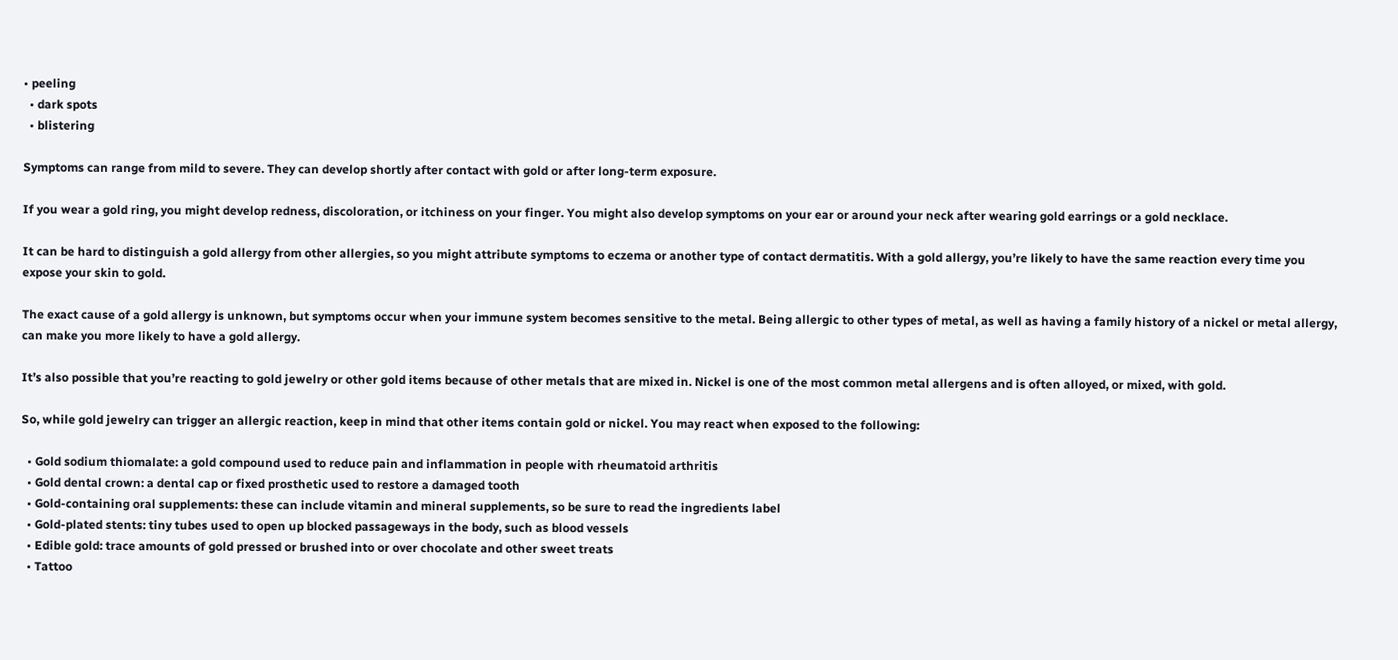• peeling
  • dark spots
  • blistering

Symptoms can range from mild to severe. They can develop shortly after contact with gold or after long-term exposure.

If you wear a gold ring, you might develop redness, discoloration, or itchiness on your finger. You might also develop symptoms on your ear or around your neck after wearing gold earrings or a gold necklace.

It can be hard to distinguish a gold allergy from other allergies, so you might attribute symptoms to eczema or another type of contact dermatitis. With a gold allergy, you’re likely to have the same reaction every time you expose your skin to gold.

The exact cause of a gold allergy is unknown, but symptoms occur when your immune system becomes sensitive to the metal. Being allergic to other types of metal, as well as having a family history of a nickel or metal allergy, can make you more likely to have a gold allergy.

It’s also possible that you’re reacting to gold jewelry or other gold items because of other metals that are mixed in. Nickel is one of the most common metal allergens and is often alloyed, or mixed, with gold.

So, while gold jewelry can trigger an allergic reaction, keep in mind that other items contain gold or nickel. You may react when exposed to the following:

  • Gold sodium thiomalate: a gold compound used to reduce pain and inflammation in people with rheumatoid arthritis
  • Gold dental crown: a dental cap or fixed prosthetic used to restore a damaged tooth
  • Gold-containing oral supplements: these can include vitamin and mineral supplements, so be sure to read the ingredients label
  • Gold-plated stents: tiny tubes used to open up blocked passageways in the body, such as blood vessels
  • Edible gold: trace amounts of gold pressed or brushed into or over chocolate and other sweet treats
  • Tattoo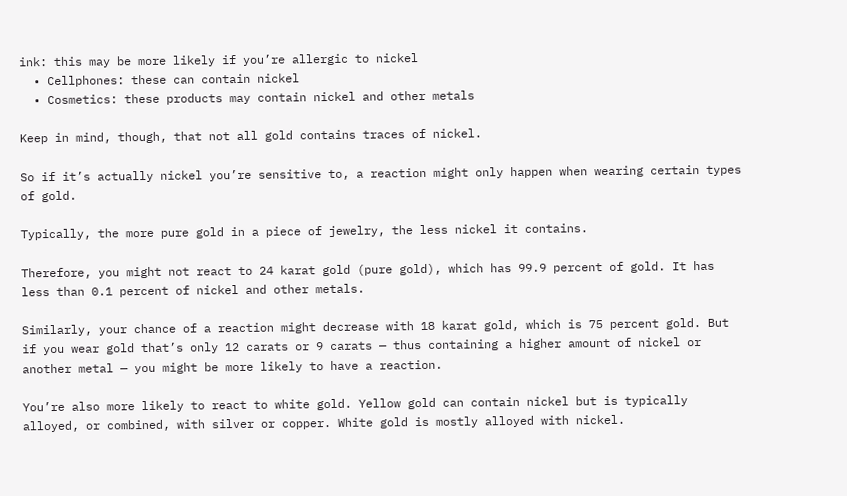ink: this may be more likely if you’re allergic to nickel
  • Cellphones: these can contain nickel
  • Cosmetics: these products may contain nickel and other metals

Keep in mind, though, that not all gold contains traces of nickel.

So if it’s actually nickel you’re sensitive to, a reaction might only happen when wearing certain types of gold.

Typically, the more pure gold in a piece of jewelry, the less nickel it contains.

Therefore, you might not react to 24 karat gold (pure gold), which has 99.9 percent of gold. It has less than 0.1 percent of nickel and other metals.

Similarly, your chance of a reaction might decrease with 18 karat gold, which is 75 percent gold. But if you wear gold that’s only 12 carats or 9 carats — thus containing a higher amount of nickel or another metal — you might be more likely to have a reaction.

You’re also more likely to react to white gold. Yellow gold can contain nickel but is typically alloyed, or combined, with silver or copper. White gold is mostly alloyed with nickel.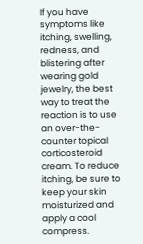If you have symptoms like itching, swelling, redness, and blistering after wearing gold jewelry, the best way to treat the reaction is to use an over-the-counter topical corticosteroid cream. To reduce itching, be sure to keep your skin moisturized and apply a cool compress.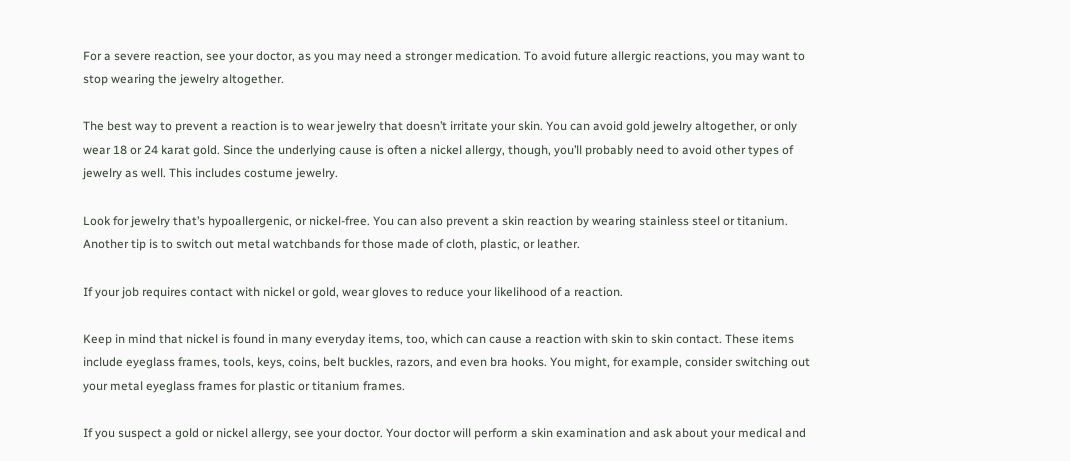For a severe reaction, see your doctor, as you may need a stronger medication. To avoid future allergic reactions, you may want to stop wearing the jewelry altogether.

The best way to prevent a reaction is to wear jewelry that doesn’t irritate your skin. You can avoid gold jewelry altogether, or only wear 18 or 24 karat gold. Since the underlying cause is often a nickel allergy, though, you’ll probably need to avoid other types of jewelry as well. This includes costume jewelry.

Look for jewelry that’s hypoallergenic, or nickel-free. You can also prevent a skin reaction by wearing stainless steel or titanium. Another tip is to switch out metal watchbands for those made of cloth, plastic, or leather.

If your job requires contact with nickel or gold, wear gloves to reduce your likelihood of a reaction.

Keep in mind that nickel is found in many everyday items, too, which can cause a reaction with skin to skin contact. These items include eyeglass frames, tools, keys, coins, belt buckles, razors, and even bra hooks. You might, for example, consider switching out your metal eyeglass frames for plastic or titanium frames.

If you suspect a gold or nickel allergy, see your doctor. Your doctor will perform a skin examination and ask about your medical and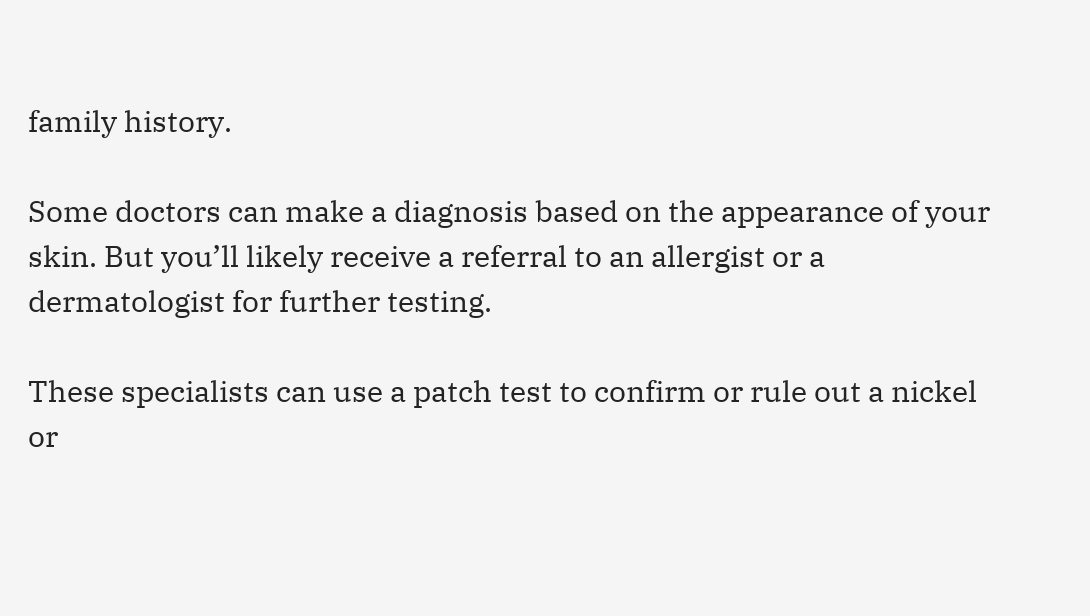family history.

Some doctors can make a diagnosis based on the appearance of your skin. But you’ll likely receive a referral to an allergist or a dermatologist for further testing.

These specialists can use a patch test to confirm or rule out a nickel or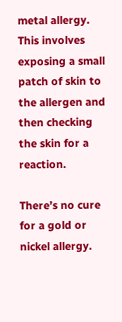metal allergy. This involves exposing a small patch of skin to the allergen and then checking the skin for a reaction.

There’s no cure for a gold or nickel allergy.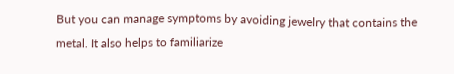But you can manage symptoms by avoiding jewelry that contains the metal. It also helps to familiarize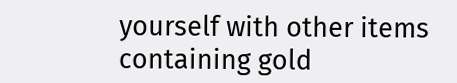yourself with other items containing gold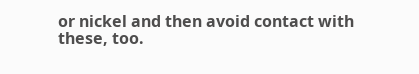or nickel and then avoid contact with these, too.